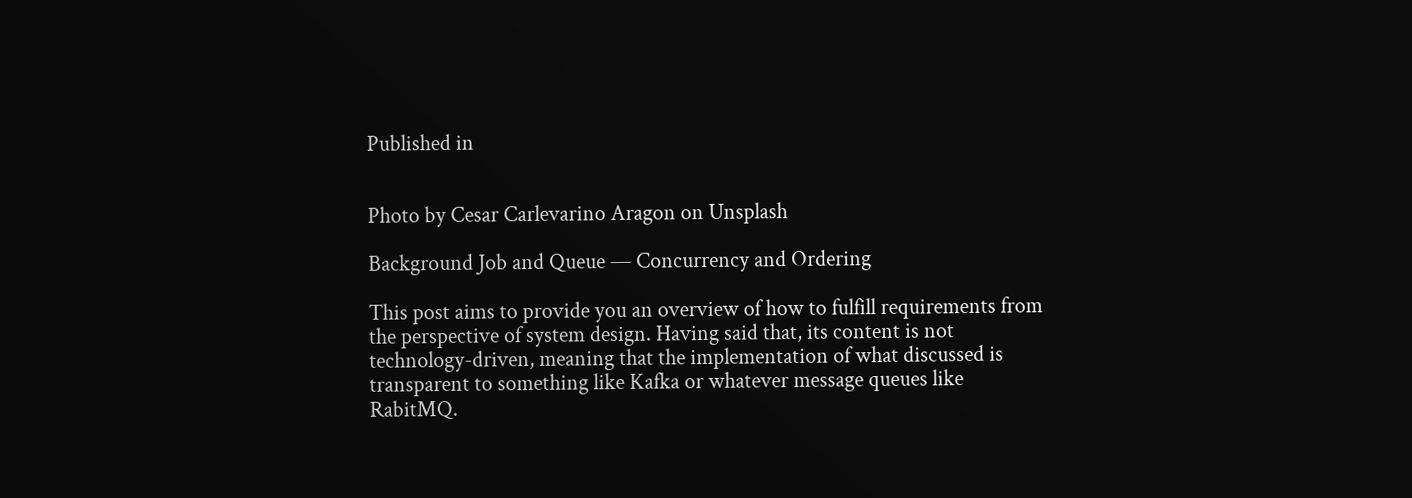Published in


Photo by Cesar Carlevarino Aragon on Unsplash

Background Job and Queue — Concurrency and Ordering

This post aims to provide you an overview of how to fulfill requirements from the perspective of system design. Having said that, its content is not technology-driven, meaning that the implementation of what discussed is transparent to something like Kafka or whatever message queues like RabitMQ.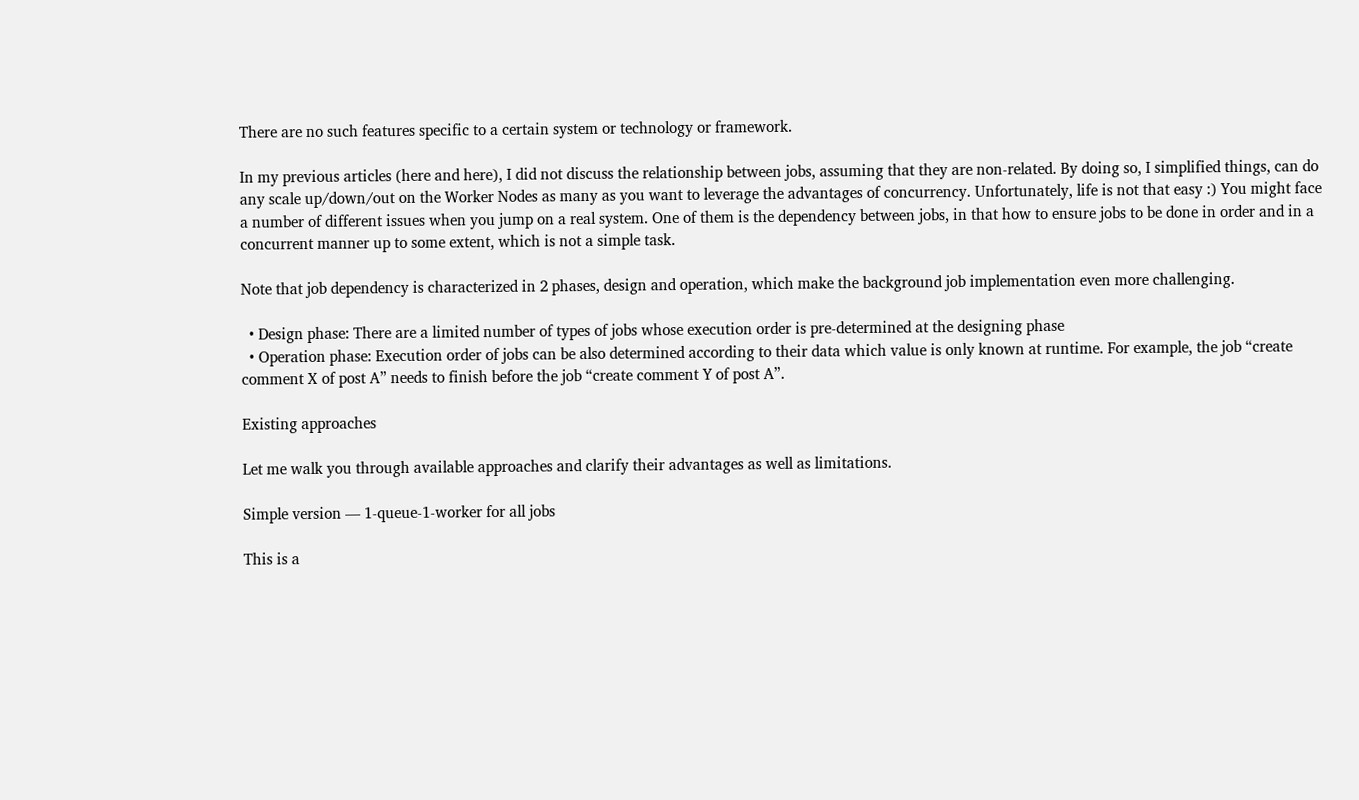There are no such features specific to a certain system or technology or framework.

In my previous articles (here and here), I did not discuss the relationship between jobs, assuming that they are non-related. By doing so, I simplified things, can do any scale up/down/out on the Worker Nodes as many as you want to leverage the advantages of concurrency. Unfortunately, life is not that easy :) You might face a number of different issues when you jump on a real system. One of them is the dependency between jobs, in that how to ensure jobs to be done in order and in a concurrent manner up to some extent, which is not a simple task.

Note that job dependency is characterized in 2 phases, design and operation, which make the background job implementation even more challenging.

  • Design phase: There are a limited number of types of jobs whose execution order is pre-determined at the designing phase
  • Operation phase: Execution order of jobs can be also determined according to their data which value is only known at runtime. For example, the job “create comment X of post A” needs to finish before the job “create comment Y of post A”.

Existing approaches

Let me walk you through available approaches and clarify their advantages as well as limitations.

Simple version — 1-queue-1-worker for all jobs

This is a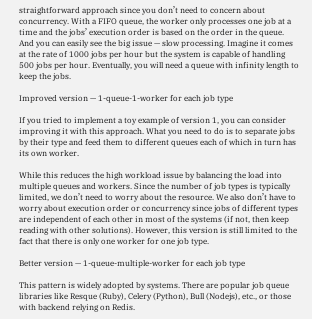straightforward approach since you don’t need to concern about concurrency. With a FIFO queue, the worker only processes one job at a time and the jobs’ execution order is based on the order in the queue. And you can easily see the big issue — slow processing. Imagine it comes at the rate of 1000 jobs per hour but the system is capable of handling 500 jobs per hour. Eventually, you will need a queue with infinity length to keep the jobs.

Improved version — 1-queue-1-worker for each job type

If you tried to implement a toy example of version 1, you can consider improving it with this approach. What you need to do is to separate jobs by their type and feed them to different queues each of which in turn has its own worker.

While this reduces the high workload issue by balancing the load into multiple queues and workers. Since the number of job types is typically limited, we don’t need to worry about the resource. We also don’t have to worry about execution order or concurrency since jobs of different types are independent of each other in most of the systems (if not, then keep reading with other solutions). However, this version is still limited to the fact that there is only one worker for one job type.

Better version — 1-queue-multiple-worker for each job type

This pattern is widely adopted by systems. There are popular job queue libraries like Resque (Ruby), Celery (Python), Bull (Nodejs), etc., or those with backend relying on Redis.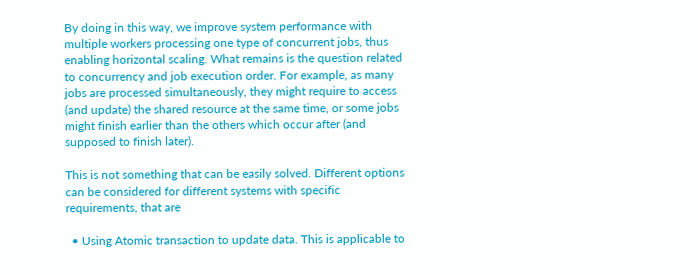By doing in this way, we improve system performance with multiple workers processing one type of concurrent jobs, thus enabling horizontal scaling. What remains is the question related to concurrency and job execution order. For example, as many jobs are processed simultaneously, they might require to access (and update) the shared resource at the same time, or some jobs might finish earlier than the others which occur after (and supposed to finish later).

This is not something that can be easily solved. Different options can be considered for different systems with specific requirements, that are

  • Using Atomic transaction to update data. This is applicable to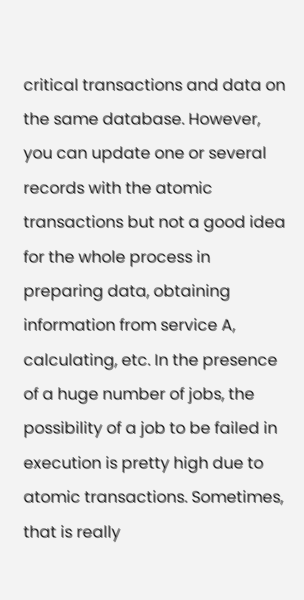critical transactions and data on the same database. However, you can update one or several records with the atomic transactions but not a good idea for the whole process in preparing data, obtaining information from service A, calculating, etc. In the presence of a huge number of jobs, the possibility of a job to be failed in execution is pretty high due to atomic transactions. Sometimes, that is really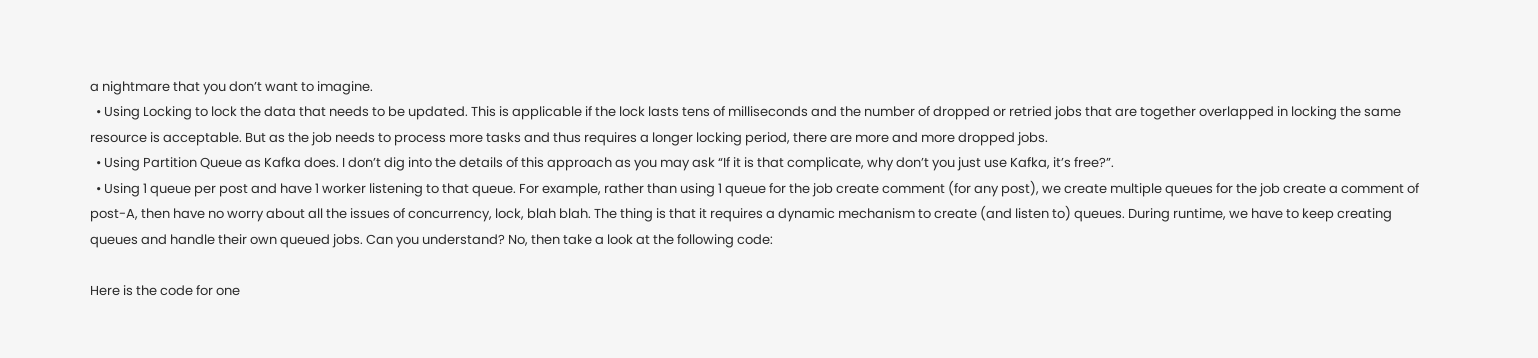a nightmare that you don’t want to imagine.
  • Using Locking to lock the data that needs to be updated. This is applicable if the lock lasts tens of milliseconds and the number of dropped or retried jobs that are together overlapped in locking the same resource is acceptable. But as the job needs to process more tasks and thus requires a longer locking period, there are more and more dropped jobs.
  • Using Partition Queue as Kafka does. I don’t dig into the details of this approach as you may ask “If it is that complicate, why don’t you just use Kafka, it’s free?”.
  • Using 1 queue per post and have 1 worker listening to that queue. For example, rather than using 1 queue for the job create comment (for any post), we create multiple queues for the job create a comment of post-A, then have no worry about all the issues of concurrency, lock, blah blah. The thing is that it requires a dynamic mechanism to create (and listen to) queues. During runtime, we have to keep creating queues and handle their own queued jobs. Can you understand? No, then take a look at the following code:

Here is the code for one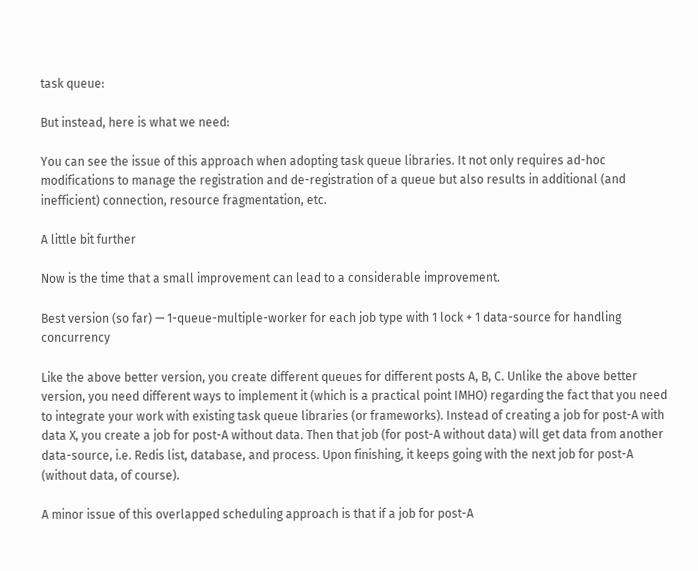task queue:

But instead, here is what we need:

You can see the issue of this approach when adopting task queue libraries. It not only requires ad-hoc modifications to manage the registration and de-registration of a queue but also results in additional (and inefficient) connection, resource fragmentation, etc.

A little bit further

Now is the time that a small improvement can lead to a considerable improvement.

Best version (so far) — 1-queue-multiple-worker for each job type with 1 lock + 1 data-source for handling concurrency

Like the above better version, you create different queues for different posts A, B, C. Unlike the above better version, you need different ways to implement it (which is a practical point IMHO) regarding the fact that you need to integrate your work with existing task queue libraries (or frameworks). Instead of creating a job for post-A with data X, you create a job for post-A without data. Then that job (for post-A without data) will get data from another data-source, i.e. Redis list, database, and process. Upon finishing, it keeps going with the next job for post-A (without data, of course).

A minor issue of this overlapped scheduling approach is that if a job for post-A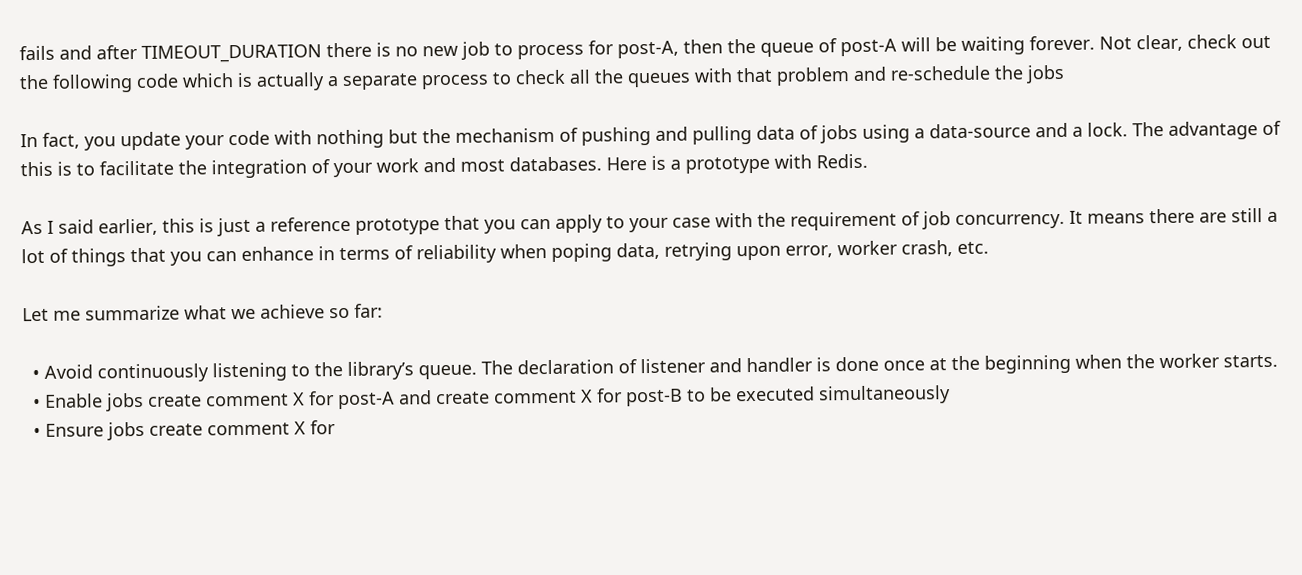fails and after TIMEOUT_DURATION there is no new job to process for post-A, then the queue of post-A will be waiting forever. Not clear, check out the following code which is actually a separate process to check all the queues with that problem and re-schedule the jobs

In fact, you update your code with nothing but the mechanism of pushing and pulling data of jobs using a data-source and a lock. The advantage of this is to facilitate the integration of your work and most databases. Here is a prototype with Redis.

As I said earlier, this is just a reference prototype that you can apply to your case with the requirement of job concurrency. It means there are still a lot of things that you can enhance in terms of reliability when poping data, retrying upon error, worker crash, etc.

Let me summarize what we achieve so far:

  • Avoid continuously listening to the library’s queue. The declaration of listener and handler is done once at the beginning when the worker starts.
  • Enable jobs create comment X for post-A and create comment X for post-B to be executed simultaneously
  • Ensure jobs create comment X for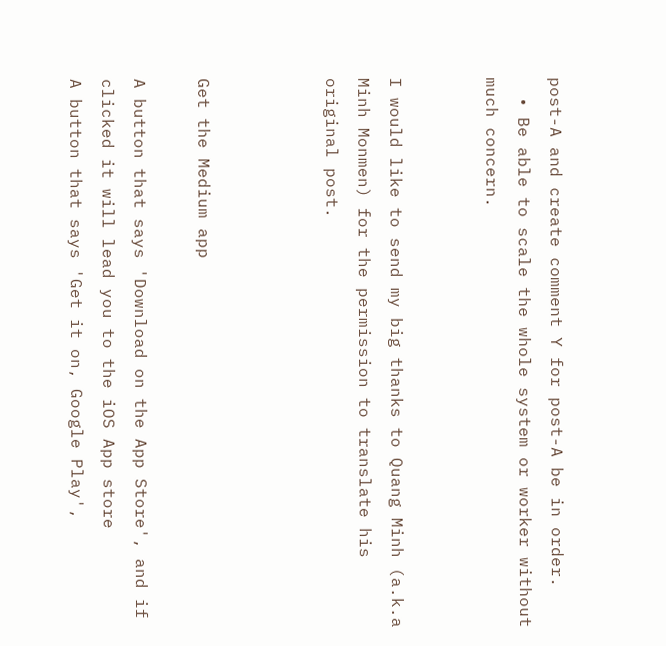post-A and create comment Y for post-A be in order.
  • Be able to scale the whole system or worker without much concern.


I would like to send my big thanks to Quang Minh (a.k.a Minh Monmen) for the permission to translate his original post.



Get the Medium app

A button that says 'Download on the App Store', and if clicked it will lead you to the iOS App store
A button that says 'Get it on, Google Play',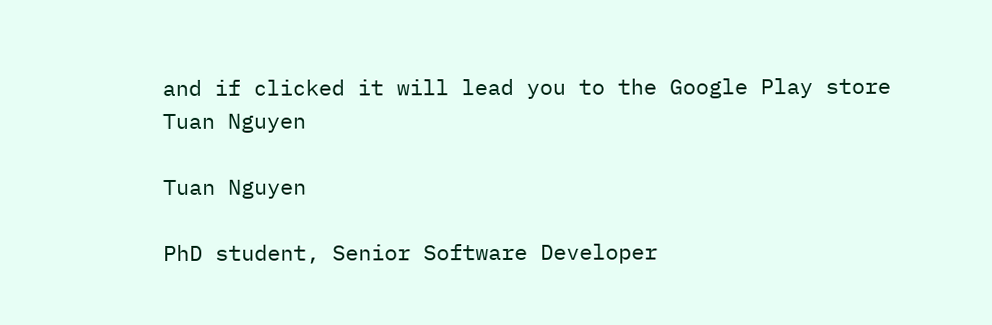and if clicked it will lead you to the Google Play store
Tuan Nguyen

Tuan Nguyen

PhD student, Senior Software Developer